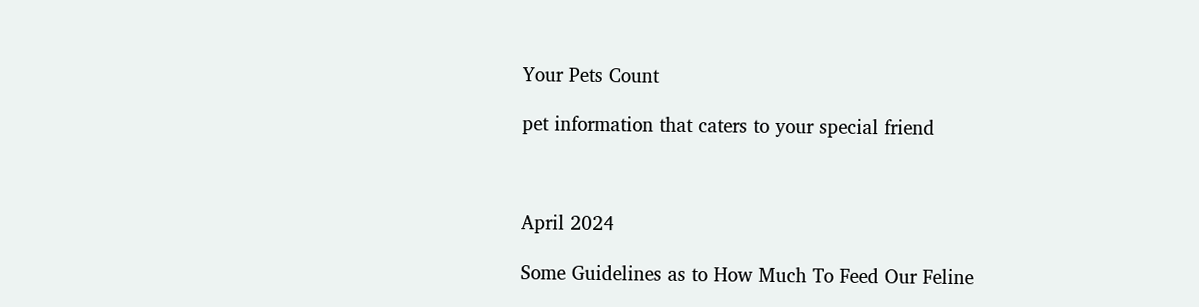Your Pets Count

pet information that caters to your special friend



April 2024

Some Guidelines as to How Much To Feed Our Feline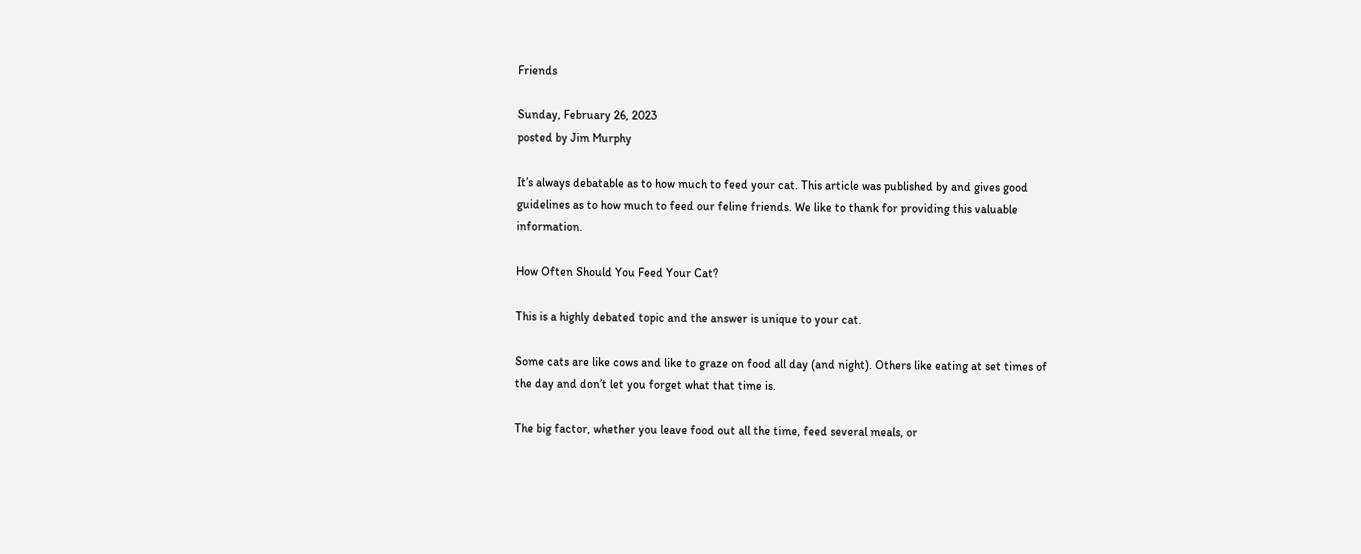Friends

Sunday, February 26, 2023
posted by Jim Murphy

It’s always debatable as to how much to feed your cat. This article was published by and gives good guidelines as to how much to feed our feline friends. We like to thank for providing this valuable information.

How Often Should You Feed Your Cat?

This is a highly debated topic and the answer is unique to your cat.

Some cats are like cows and like to graze on food all day (and night). Others like eating at set times of the day and don’t let you forget what that time is.

The big factor, whether you leave food out all the time, feed several meals, or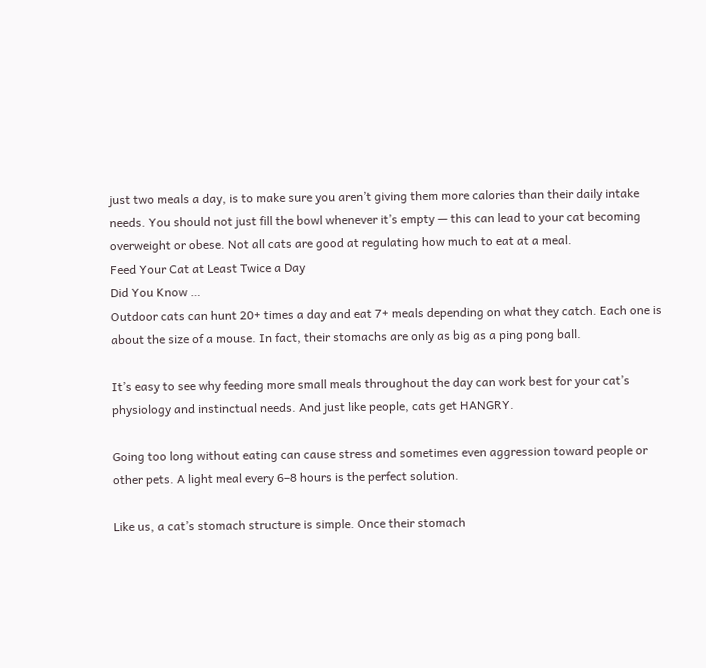just two meals a day, is to make sure you aren’t giving them more calories than their daily intake needs. You should not just fill the bowl whenever it’s empty — this can lead to your cat becoming overweight or obese. Not all cats are good at regulating how much to eat at a meal.
Feed Your Cat at Least Twice a Day
Did You Know …
Outdoor cats can hunt 20+ times a day and eat 7+ meals depending on what they catch. Each one is about the size of a mouse. In fact, their stomachs are only as big as a ping pong ball.

It’s easy to see why feeding more small meals throughout the day can work best for your cat’s physiology and instinctual needs. And just like people, cats get HANGRY.

Going too long without eating can cause stress and sometimes even aggression toward people or other pets. A light meal every 6–8 hours is the perfect solution.

Like us, a cat’s stomach structure is simple. Once their stomach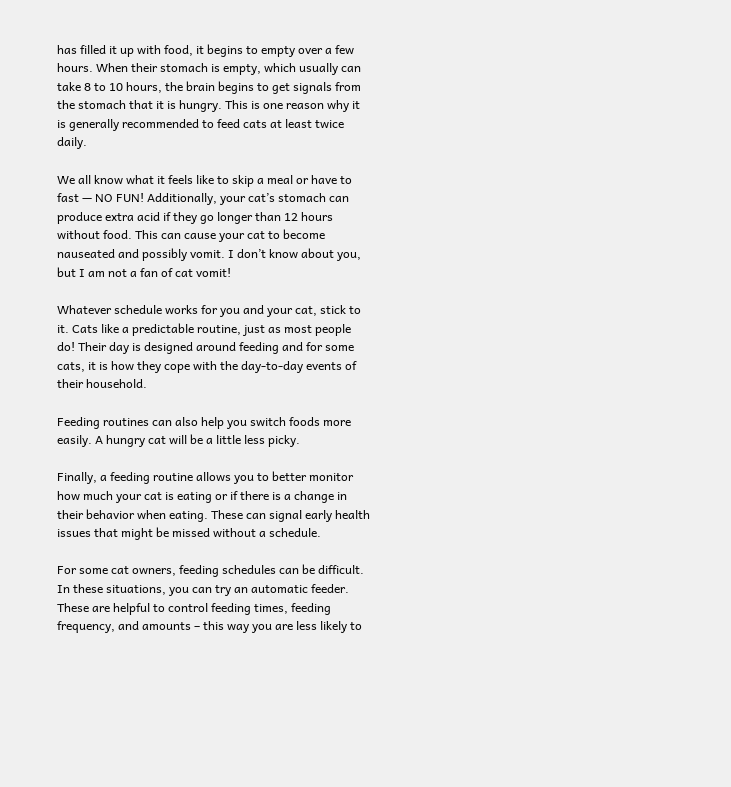has filled it up with food, it begins to empty over a few hours. When their stomach is empty, which usually can take 8 to 10 hours, the brain begins to get signals from the stomach that it is hungry. This is one reason why it is generally recommended to feed cats at least twice daily.

We all know what it feels like to skip a meal or have to fast — NO FUN! Additionally, your cat’s stomach can produce extra acid if they go longer than 12 hours without food. This can cause your cat to become nauseated and possibly vomit. I don’t know about you, but I am not a fan of cat vomit!

Whatever schedule works for you and your cat, stick to it. Cats like a predictable routine, just as most people do! Their day is designed around feeding and for some cats, it is how they cope with the day-to-day events of their household.

Feeding routines can also help you switch foods more easily. A hungry cat will be a little less picky.

Finally, a feeding routine allows you to better monitor how much your cat is eating or if there is a change in their behavior when eating. These can signal early health issues that might be missed without a schedule.

For some cat owners, feeding schedules can be difficult. In these situations, you can try an automatic feeder. These are helpful to control feeding times, feeding frequency, and amounts – this way you are less likely to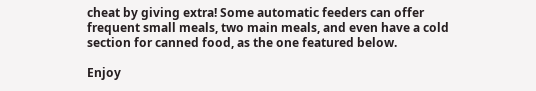cheat by giving extra! Some automatic feeders can offer frequent small meals, two main meals, and even have a cold section for canned food, as the one featured below.

Enjoy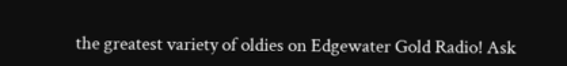the greatest variety of oldies on Edgewater Gold Radio! Ask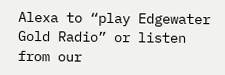Alexa to “play Edgewater Gold Radio” or listen from our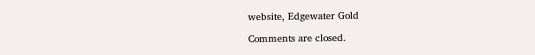website, Edgewater Gold

Comments are closed.